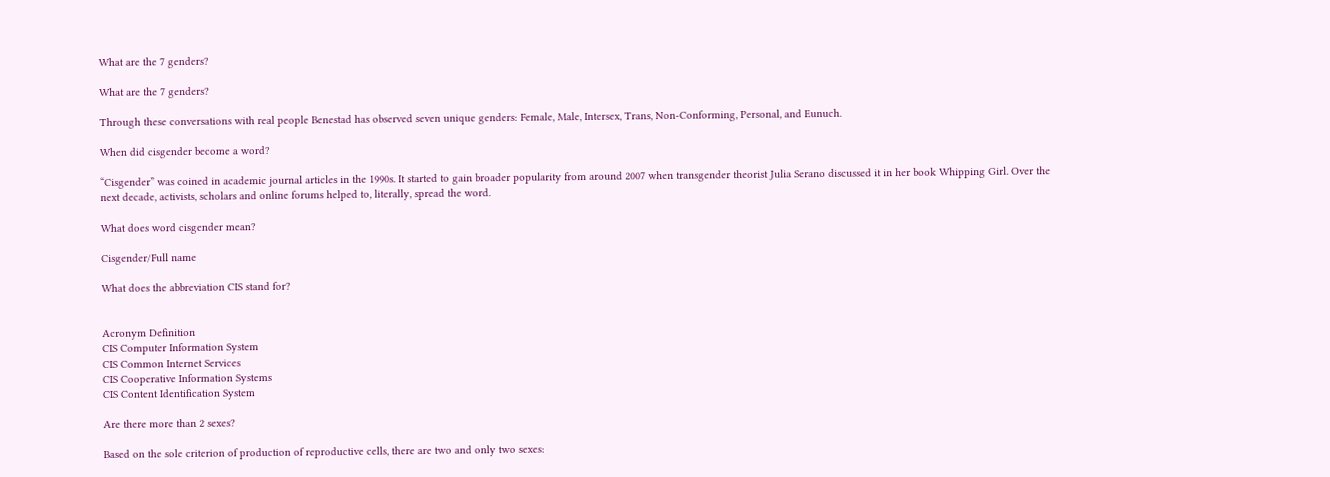What are the 7 genders?

What are the 7 genders?

Through these conversations with real people Benestad has observed seven unique genders: Female, Male, Intersex, Trans, Non-Conforming, Personal, and Eunuch.

When did cisgender become a word?

“Cisgender” was coined in academic journal articles in the 1990s. It started to gain broader popularity from around 2007 when transgender theorist Julia Serano discussed it in her book Whipping Girl. Over the next decade, activists, scholars and online forums helped to, literally, spread the word.

What does word cisgender mean?

Cisgender/Full name

What does the abbreviation CIS stand for?


Acronym Definition
CIS Computer Information System
CIS Common Internet Services
CIS Cooperative Information Systems
CIS Content Identification System

Are there more than 2 sexes?

Based on the sole criterion of production of reproductive cells, there are two and only two sexes: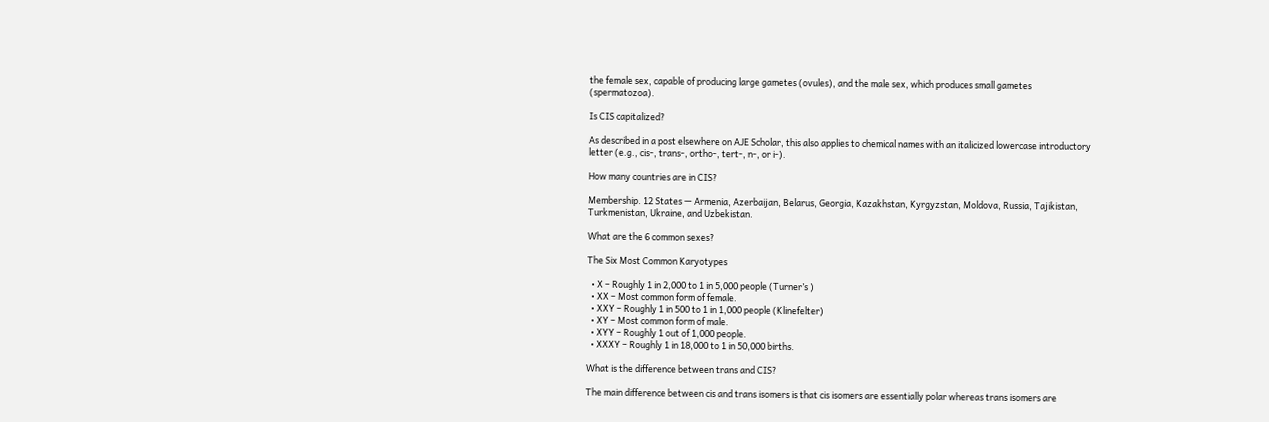the female sex, capable of producing large gametes (ovules), and the male sex, which produces small gametes (spermatozoa).

Is CIS capitalized?

As described in a post elsewhere on AJE Scholar, this also applies to chemical names with an italicized lowercase introductory letter (e.g., cis-, trans-, ortho-, tert-, n-, or i-).

How many countries are in CIS?

Membership. 12 States — Armenia, Azerbaijan, Belarus, Georgia, Kazakhstan, Kyrgyzstan, Moldova, Russia, Tajikistan, Turkmenistan, Ukraine, and Uzbekistan.

What are the 6 common sexes?

The Six Most Common Karyotypes

  • X – Roughly 1 in 2,000 to 1 in 5,000 people (Turner’s )
  • XX – Most common form of female.
  • XXY – Roughly 1 in 500 to 1 in 1,000 people (Klinefelter)
  • XY – Most common form of male.
  • XYY – Roughly 1 out of 1,000 people.
  • XXXY – Roughly 1 in 18,000 to 1 in 50,000 births.

What is the difference between trans and CIS?

The main difference between cis and trans isomers is that cis isomers are essentially polar whereas trans isomers are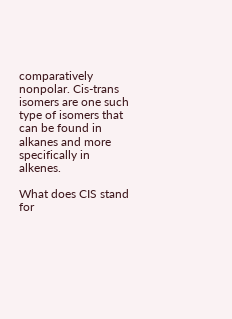comparatively nonpolar. Cis-trans isomers are one such type of isomers that can be found in alkanes and more specifically in alkenes.

What does CIS stand for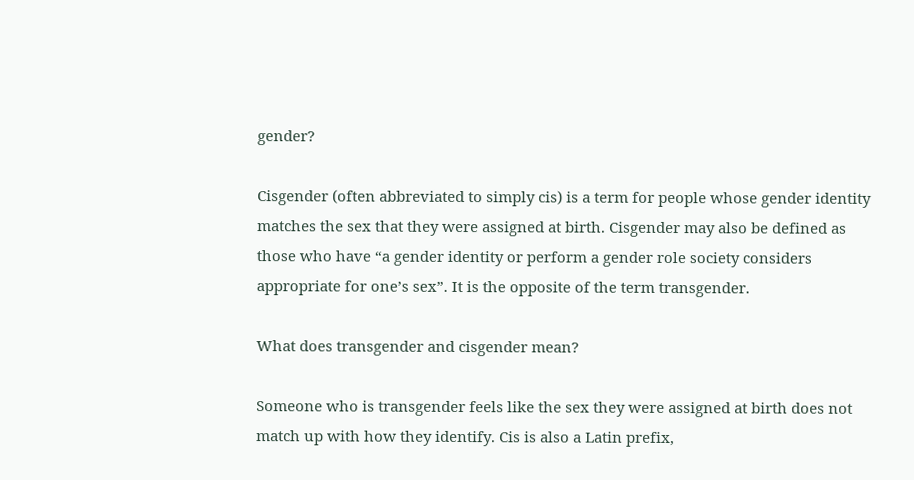gender?

Cisgender (often abbreviated to simply cis) is a term for people whose gender identity matches the sex that they were assigned at birth. Cisgender may also be defined as those who have “a gender identity or perform a gender role society considers appropriate for one’s sex”. It is the opposite of the term transgender.

What does transgender and cisgender mean?

Someone who is transgender feels like the sex they were assigned at birth does not match up with how they identify. Cis is also a Latin prefix,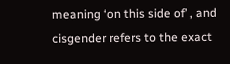meaning ‘on this side of’ , and cisgender refers to the exact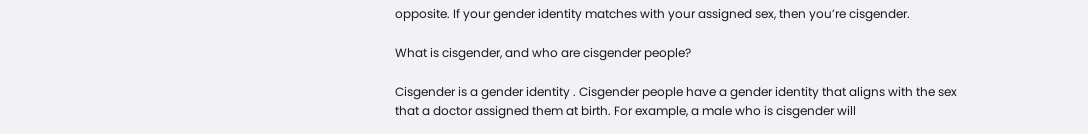opposite. If your gender identity matches with your assigned sex, then you’re cisgender.

What is cisgender, and who are cisgender people?

Cisgender is a gender identity . Cisgender people have a gender identity that aligns with the sex that a doctor assigned them at birth. For example, a male who is cisgender will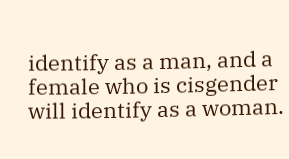identify as a man, and a female who is cisgender will identify as a woman.